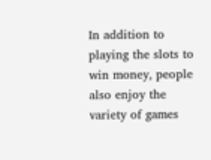In addition to playing the slots to win money, people also enjoy the variety of games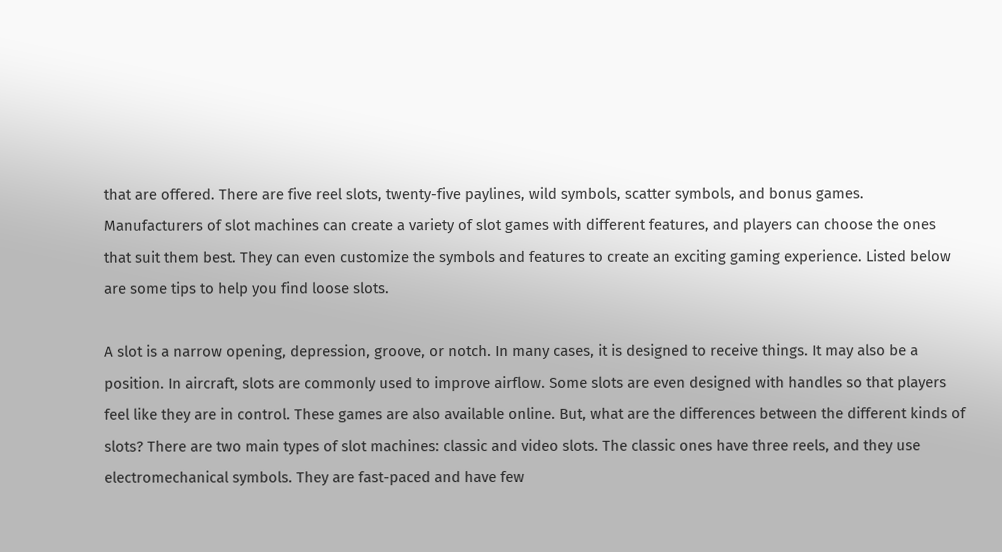that are offered. There are five reel slots, twenty-five paylines, wild symbols, scatter symbols, and bonus games. Manufacturers of slot machines can create a variety of slot games with different features, and players can choose the ones that suit them best. They can even customize the symbols and features to create an exciting gaming experience. Listed below are some tips to help you find loose slots.

A slot is a narrow opening, depression, groove, or notch. In many cases, it is designed to receive things. It may also be a position. In aircraft, slots are commonly used to improve airflow. Some slots are even designed with handles so that players feel like they are in control. These games are also available online. But, what are the differences between the different kinds of slots? There are two main types of slot machines: classic and video slots. The classic ones have three reels, and they use electromechanical symbols. They are fast-paced and have few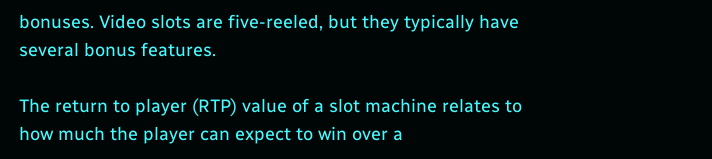bonuses. Video slots are five-reeled, but they typically have several bonus features.

The return to player (RTP) value of a slot machine relates to how much the player can expect to win over a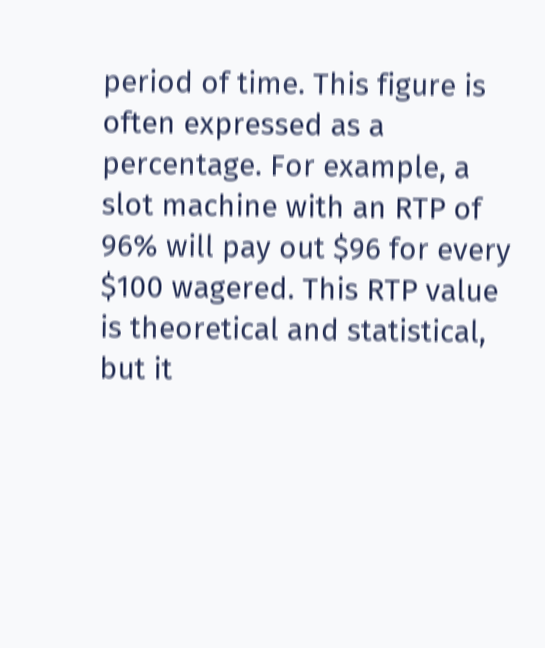period of time. This figure is often expressed as a percentage. For example, a slot machine with an RTP of 96% will pay out $96 for every $100 wagered. This RTP value is theoretical and statistical, but it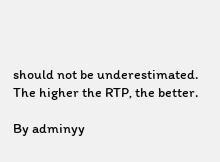should not be underestimated. The higher the RTP, the better.

By adminyy